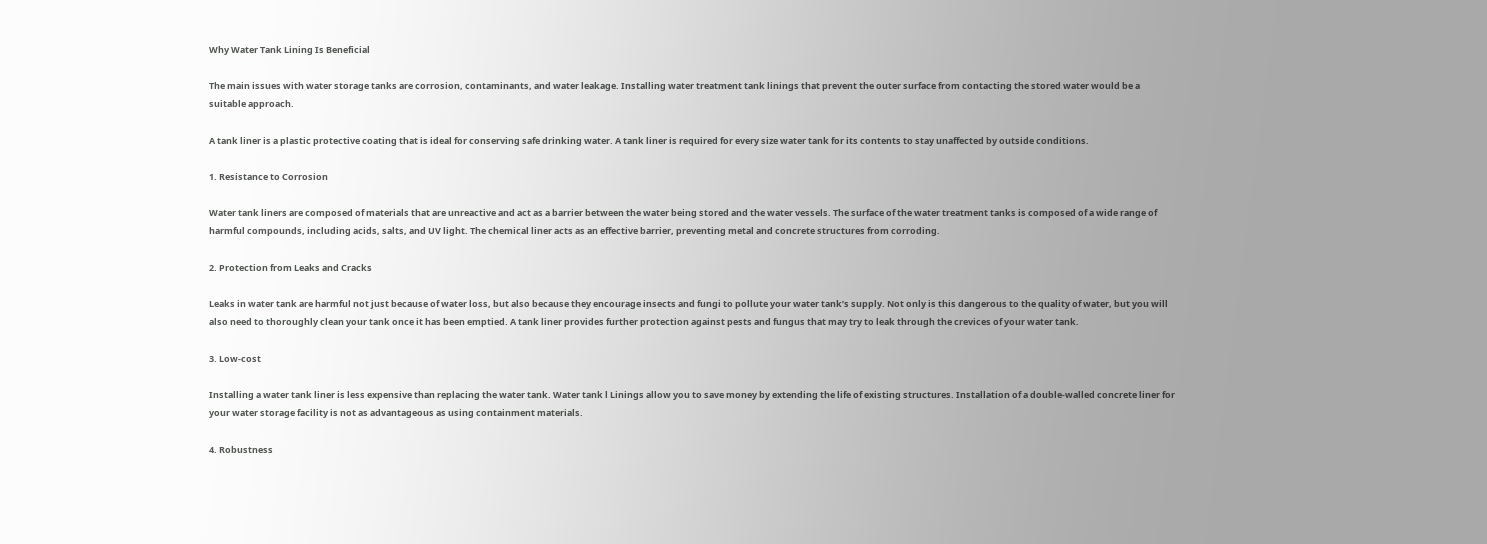Why Water Tank Lining Is Beneficial

The main issues with water storage tanks are corrosion, contaminants, and water leakage. Installing water treatment tank linings that prevent the outer surface from contacting the stored water would be a suitable approach.

A tank liner is a plastic protective coating that is ideal for conserving safe drinking water. A tank liner is required for every size water tank for its contents to stay unaffected by outside conditions.

1. Resistance to Corrosion

Water tank liners are composed of materials that are unreactive and act as a barrier between the water being stored and the water vessels. The surface of the water treatment tanks is composed of a wide range of harmful compounds, including acids, salts, and UV light. The chemical liner acts as an effective barrier, preventing metal and concrete structures from corroding.

2. Protection from Leaks and Cracks

Leaks in water tank are harmful not just because of water loss, but also because they encourage insects and fungi to pollute your water tank’s supply. Not only is this dangerous to the quality of water, but you will also need to thoroughly clean your tank once it has been emptied. A tank liner provides further protection against pests and fungus that may try to leak through the crevices of your water tank.

3. Low-cost

Installing a water tank liner is less expensive than replacing the water tank. Water tank l Linings allow you to save money by extending the life of existing structures. Installation of a double-walled concrete liner for your water storage facility is not as advantageous as using containment materials.

4. Robustness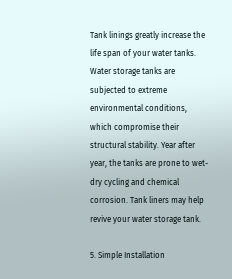Tank linings greatly increase the life span of your water tanks. Water storage tanks are subjected to extreme environmental conditions, which compromise their structural stability. Year after year, the tanks are prone to wet-dry cycling and chemical corrosion. Tank liners may help revive your water storage tank.

5. Simple Installation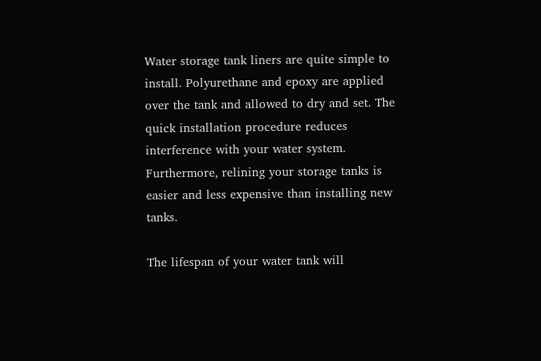Water storage tank liners are quite simple to install. Polyurethane and epoxy are applied over the tank and allowed to dry and set. The quick installation procedure reduces interference with your water system. Furthermore, relining your storage tanks is easier and less expensive than installing new tanks.

The lifespan of your water tank will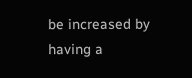be increased by having a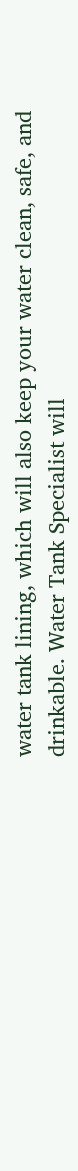water tank lining, which will also keep your water clean, safe, and drinkable. Water Tank Specialist will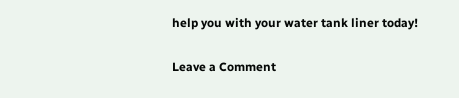help you with your water tank liner today!

Leave a Comment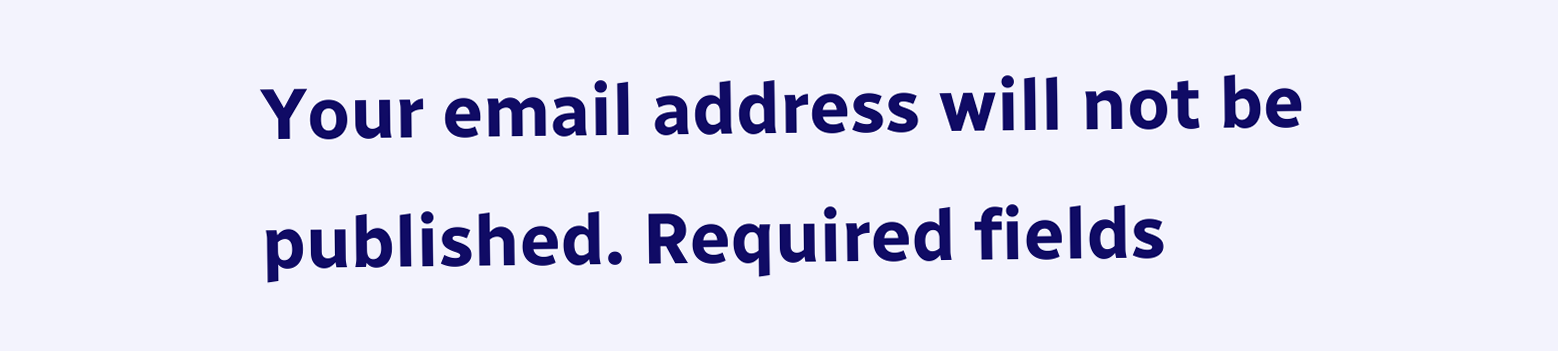Your email address will not be published. Required fields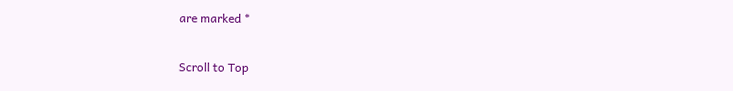are marked *

Scroll to Top